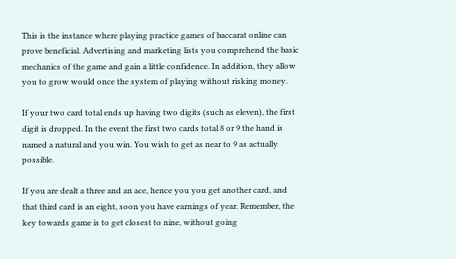This is the instance where playing practice games of baccarat online can prove beneficial. Advertising and marketing lists you comprehend the basic mechanics of the game and gain a little confidence. In addition, they allow you to grow would once the system of playing without risking money.

If your two card total ends up having two digits (such as eleven), the first digit is dropped. In the event the first two cards total 8 or 9 the hand is named a natural and you win. You wish to get as near to 9 as actually possible.

If you are dealt a three and an ace, hence you you get another card, and that third card is an eight, soon you have earnings of year. Remember, the key towards game is to get closest to nine, without going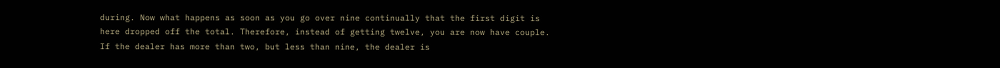during. Now what happens as soon as you go over nine continually that the first digit is here dropped off the total. Therefore, instead of getting twelve, you are now have couple. If the dealer has more than two, but less than nine, the dealer is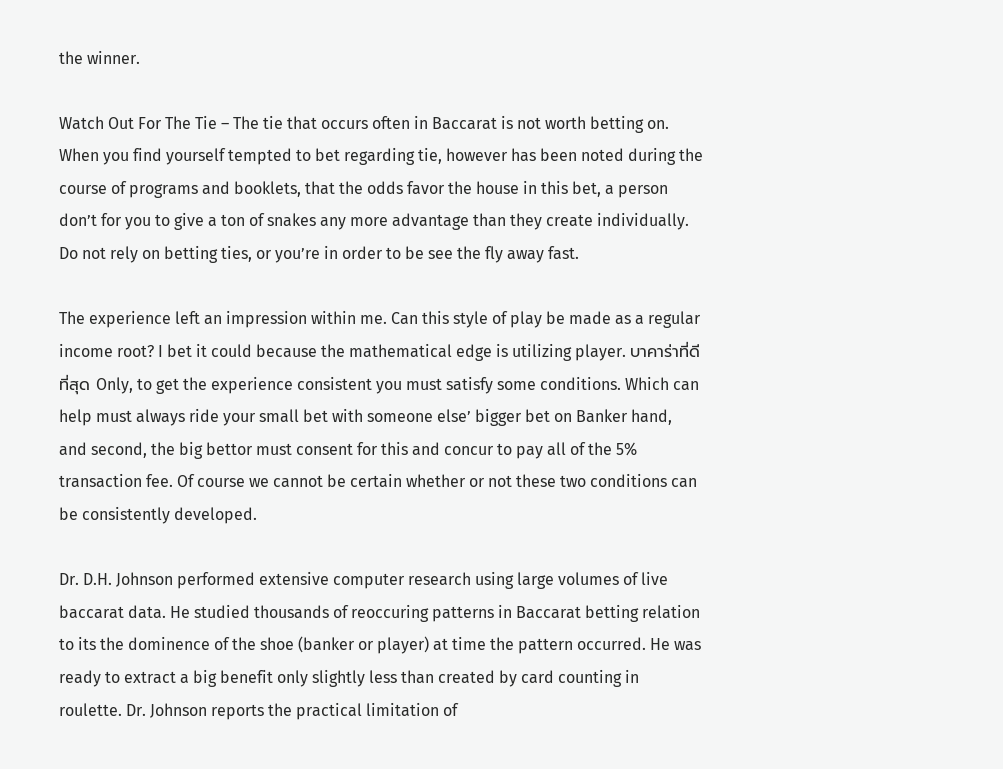the winner.

Watch Out For The Tie – The tie that occurs often in Baccarat is not worth betting on. When you find yourself tempted to bet regarding tie, however has been noted during the course of programs and booklets, that the odds favor the house in this bet, a person don’t for you to give a ton of snakes any more advantage than they create individually. Do not rely on betting ties, or you’re in order to be see the fly away fast.

The experience left an impression within me. Can this style of play be made as a regular income root? I bet it could because the mathematical edge is utilizing player. บาคาร่าที่ดีที่สุด Only, to get the experience consistent you must satisfy some conditions. Which can help must always ride your small bet with someone else’ bigger bet on Banker hand, and second, the big bettor must consent for this and concur to pay all of the 5% transaction fee. Of course we cannot be certain whether or not these two conditions can be consistently developed.

Dr. D.H. Johnson performed extensive computer research using large volumes of live baccarat data. He studied thousands of reoccuring patterns in Baccarat betting relation to its the dominence of the shoe (banker or player) at time the pattern occurred. He was ready to extract a big benefit only slightly less than created by card counting in roulette. Dr. Johnson reports the practical limitation of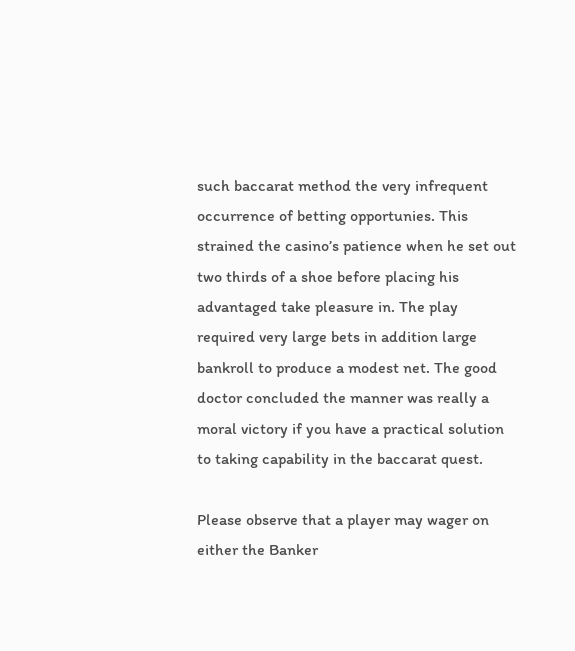such baccarat method the very infrequent occurrence of betting opportunies. This strained the casino’s patience when he set out two thirds of a shoe before placing his advantaged take pleasure in. The play required very large bets in addition large bankroll to produce a modest net. The good doctor concluded the manner was really a moral victory if you have a practical solution to taking capability in the baccarat quest.

Please observe that a player may wager on either the Banker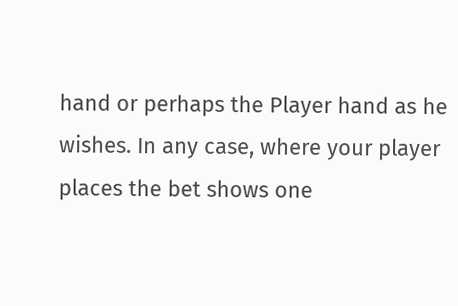hand or perhaps the Player hand as he wishes. In any case, where your player places the bet shows one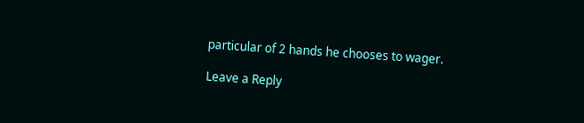particular of 2 hands he chooses to wager.

Leave a Reply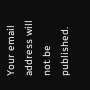Your email address will not be published.